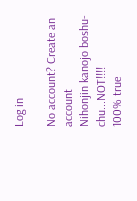Log in

No account? Create an account
Nihonjin kanojo boshu-chu...NOT!!!!
100% true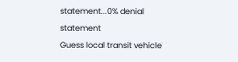statement...0% denial statement
Guess local transit vehicle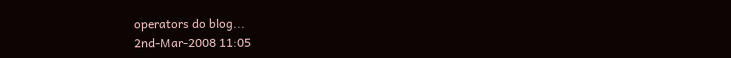operators do blog...
2nd-Mar-2008 11:05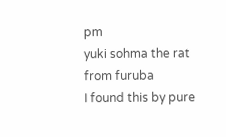pm
yuki sohma the rat from furuba
I found this by pure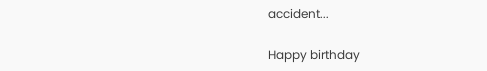accident...

Happy birthday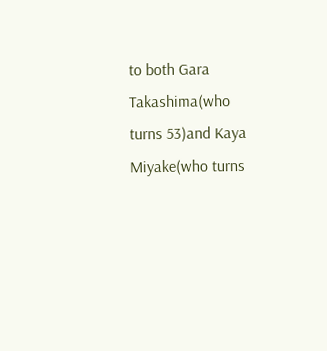to both Gara Takashima(who turns 53)and Kaya Miyake(who turns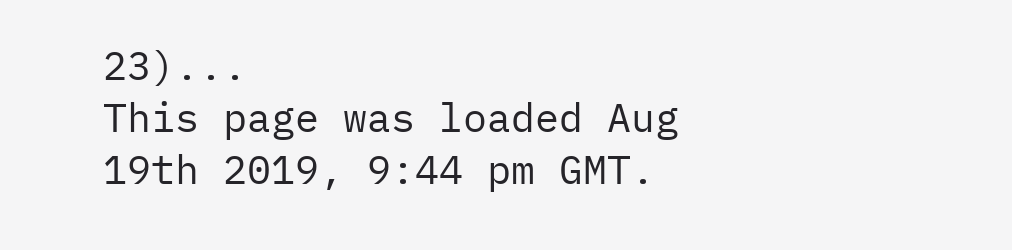23)...
This page was loaded Aug 19th 2019, 9:44 pm GMT.